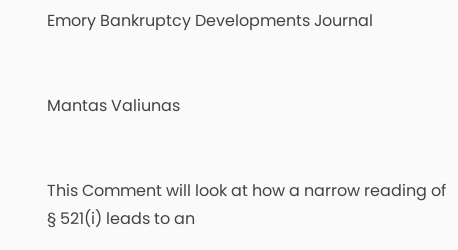Emory Bankruptcy Developments Journal


Mantas Valiunas


This Comment will look at how a narrow reading of § 521(i) leads to an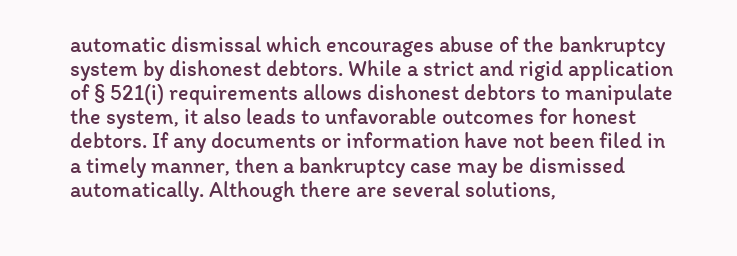automatic dismissal which encourages abuse of the bankruptcy system by dishonest debtors. While a strict and rigid application of § 521(i) requirements allows dishonest debtors to manipulate the system, it also leads to unfavorable outcomes for honest debtors. If any documents or information have not been filed in a timely manner, then a bankruptcy case may be dismissed automatically. Although there are several solutions,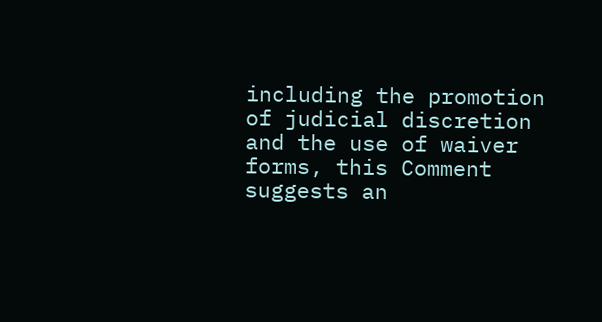including the promotion of judicial discretion and the use of waiver forms, this Comment suggests an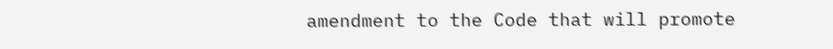amendment to the Code that will promote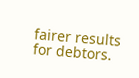fairer results for debtors.